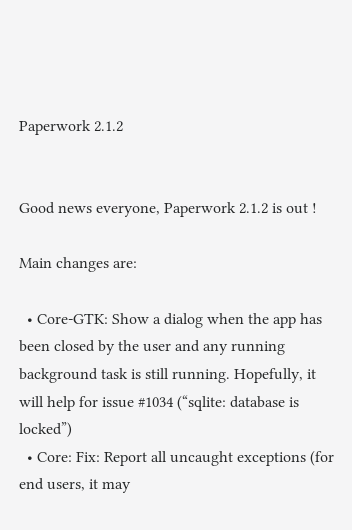Paperwork 2.1.2


Good news everyone, Paperwork 2.1.2 is out !

Main changes are:

  • Core-GTK: Show a dialog when the app has been closed by the user and any running background task is still running. Hopefully, it will help for issue #1034 (“sqlite: database is locked”)
  • Core: Fix: Report all uncaught exceptions (for end users, it may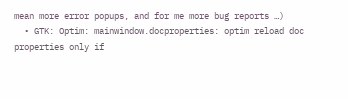mean more error popups, and for me more bug reports …)
  • GTK: Optim: mainwindow.docproperties: optim reload doc properties only if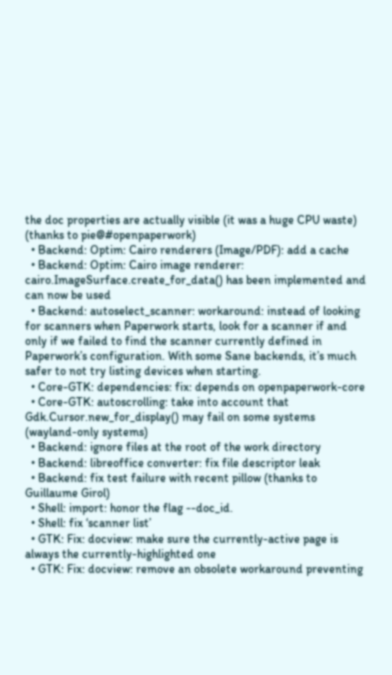the doc properties are actually visible (it was a huge CPU waste) (thanks to pie@#openpaperwork)
  • Backend: Optim: Cairo renderers (Image/PDF): add a cache
  • Backend: Optim: Cairo image renderer: cairo.ImageSurface.create_for_data() has been implemented and can now be used
  • Backend: autoselect_scanner: workaround: instead of looking for scanners when Paperwork starts, look for a scanner if and only if we failed to find the scanner currently defined in Paperwork’s configuration. With some Sane backends, it’s much safer to not try listing devices when starting.
  • Core-GTK: dependencies: fix: depends on openpaperwork-core
  • Core-GTK: autoscrolling: take into account that Gdk.Cursor.new_for_display() may fail on some systems (wayland-only systems)
  • Backend: ignore files at the root of the work directory
  • Backend: libreoffice converter: fix file descriptor leak
  • Backend: fix test failure with recent pillow (thanks to Guillaume Girol)
  • Shell: import: honor the flag --doc_id.
  • Shell: fix ‘scanner list’
  • GTK: Fix: docview: make sure the currently-active page is always the currently-highlighted one
  • GTK: Fix: docview: remove an obsolete workaround preventing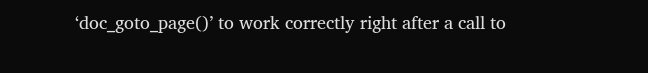‘doc_goto_page()’ to work correctly right after a call to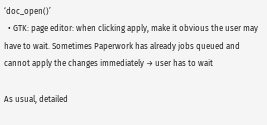‘doc_open()’
  • GTK: page editor: when clicking apply, make it obvious the user may have to wait. Sometimes Paperwork has already jobs queued and cannot apply the changes immediately → user has to wait

As usual, detailed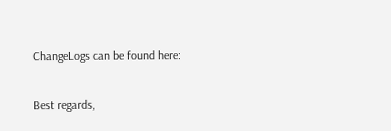ChangeLogs can be found here:

Best regards,